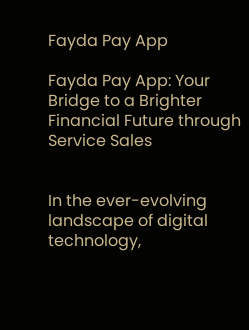Fayda Pay App

Fayda Pay App: Your Bridge to a Brighter Financial Future through Service Sales


In the ever-evolving landscape of digital technology,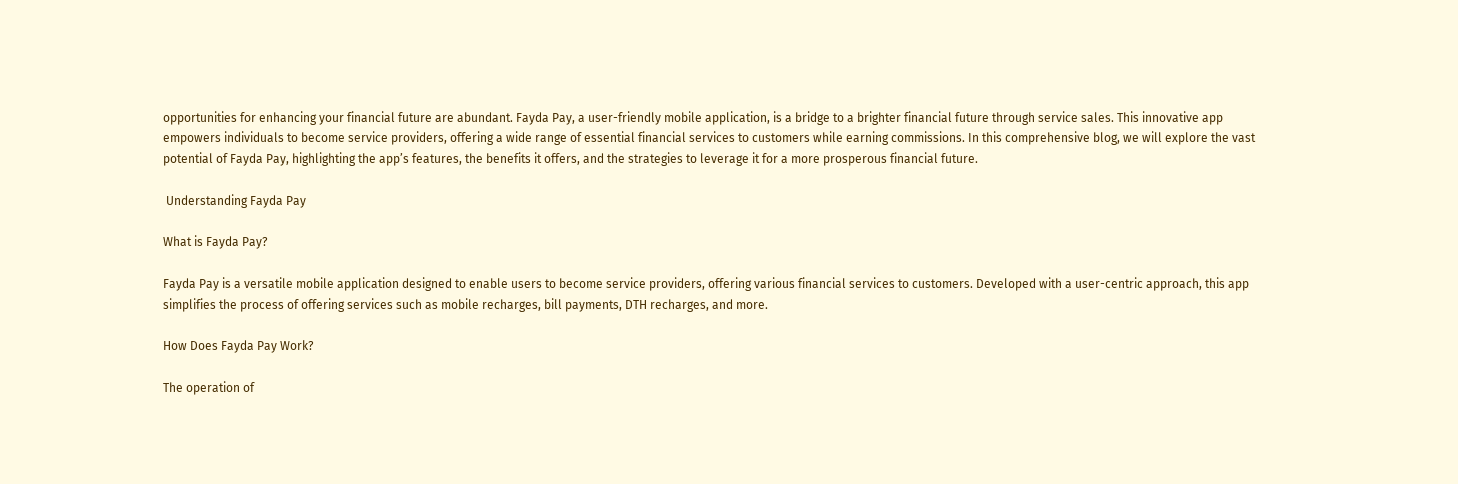opportunities for enhancing your financial future are abundant. Fayda Pay, a user-friendly mobile application, is a bridge to a brighter financial future through service sales. This innovative app empowers individuals to become service providers, offering a wide range of essential financial services to customers while earning commissions. In this comprehensive blog, we will explore the vast potential of Fayda Pay, highlighting the app’s features, the benefits it offers, and the strategies to leverage it for a more prosperous financial future.

 Understanding Fayda Pay

What is Fayda Pay?

Fayda Pay is a versatile mobile application designed to enable users to become service providers, offering various financial services to customers. Developed with a user-centric approach, this app simplifies the process of offering services such as mobile recharges, bill payments, DTH recharges, and more.

How Does Fayda Pay Work?

The operation of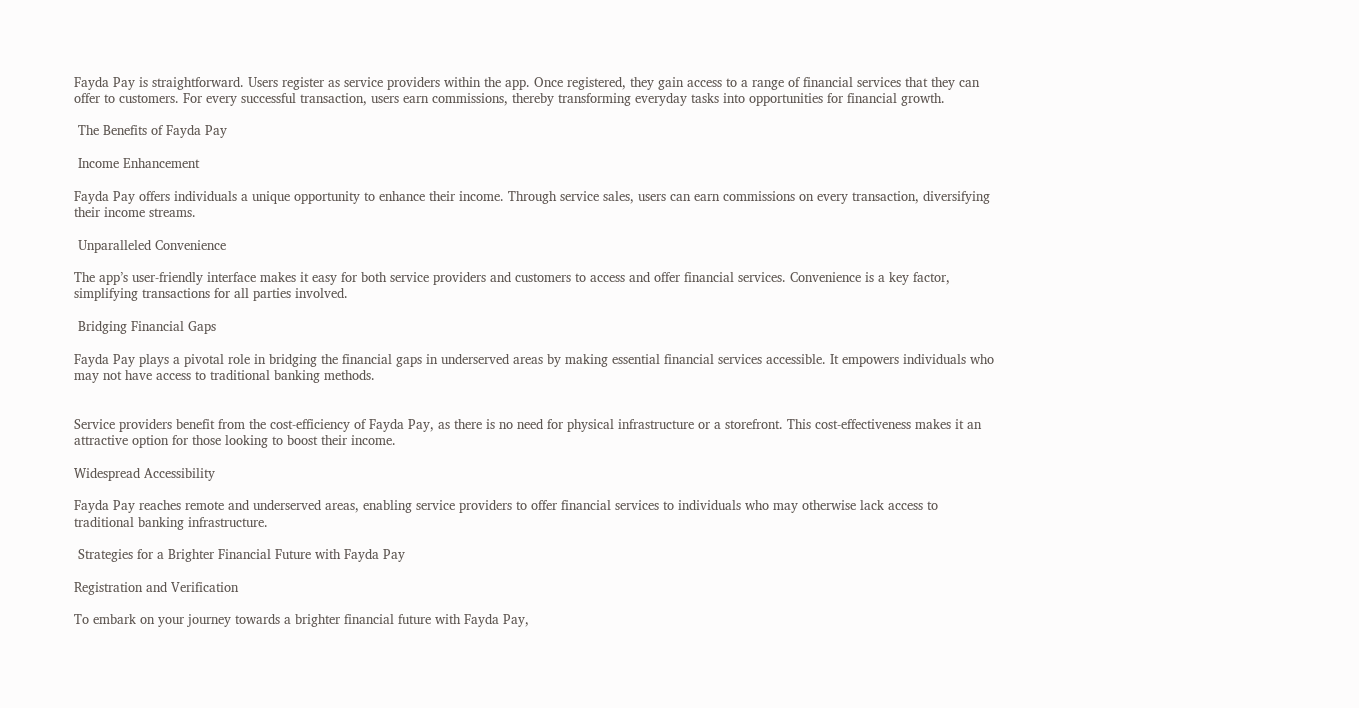Fayda Pay is straightforward. Users register as service providers within the app. Once registered, they gain access to a range of financial services that they can offer to customers. For every successful transaction, users earn commissions, thereby transforming everyday tasks into opportunities for financial growth.

 The Benefits of Fayda Pay

 Income Enhancement

Fayda Pay offers individuals a unique opportunity to enhance their income. Through service sales, users can earn commissions on every transaction, diversifying their income streams.

 Unparalleled Convenience

The app’s user-friendly interface makes it easy for both service providers and customers to access and offer financial services. Convenience is a key factor, simplifying transactions for all parties involved.

 Bridging Financial Gaps

Fayda Pay plays a pivotal role in bridging the financial gaps in underserved areas by making essential financial services accessible. It empowers individuals who may not have access to traditional banking methods.


Service providers benefit from the cost-efficiency of Fayda Pay, as there is no need for physical infrastructure or a storefront. This cost-effectiveness makes it an attractive option for those looking to boost their income.

Widespread Accessibility

Fayda Pay reaches remote and underserved areas, enabling service providers to offer financial services to individuals who may otherwise lack access to traditional banking infrastructure.

 Strategies for a Brighter Financial Future with Fayda Pay

Registration and Verification

To embark on your journey towards a brighter financial future with Fayda Pay,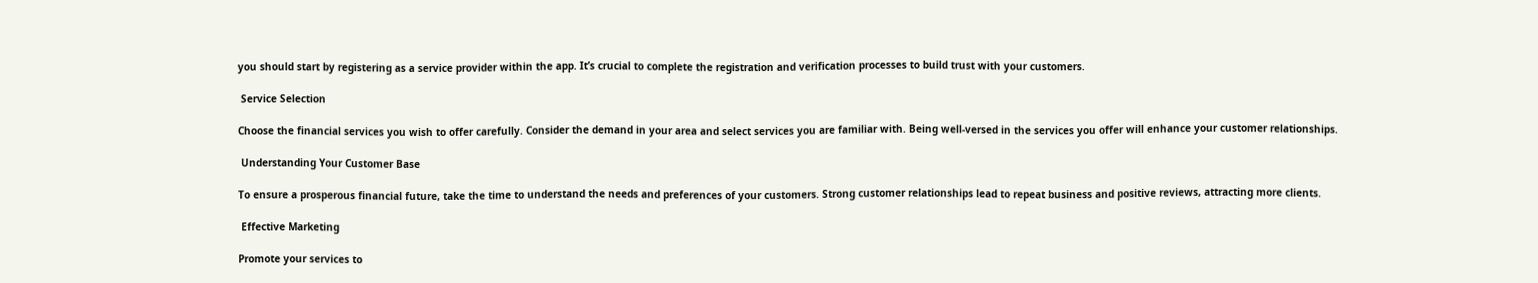you should start by registering as a service provider within the app. It’s crucial to complete the registration and verification processes to build trust with your customers.

 Service Selection

Choose the financial services you wish to offer carefully. Consider the demand in your area and select services you are familiar with. Being well-versed in the services you offer will enhance your customer relationships.

 Understanding Your Customer Base

To ensure a prosperous financial future, take the time to understand the needs and preferences of your customers. Strong customer relationships lead to repeat business and positive reviews, attracting more clients.

 Effective Marketing

Promote your services to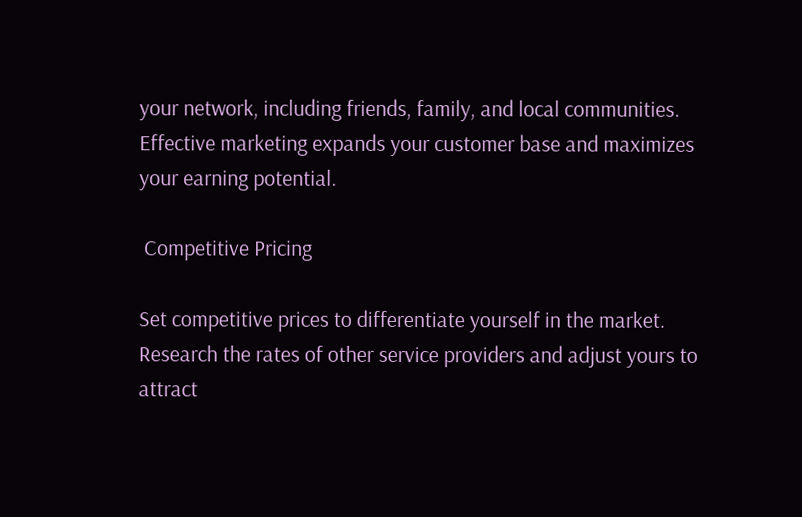your network, including friends, family, and local communities. Effective marketing expands your customer base and maximizes your earning potential.

 Competitive Pricing

Set competitive prices to differentiate yourself in the market. Research the rates of other service providers and adjust yours to attract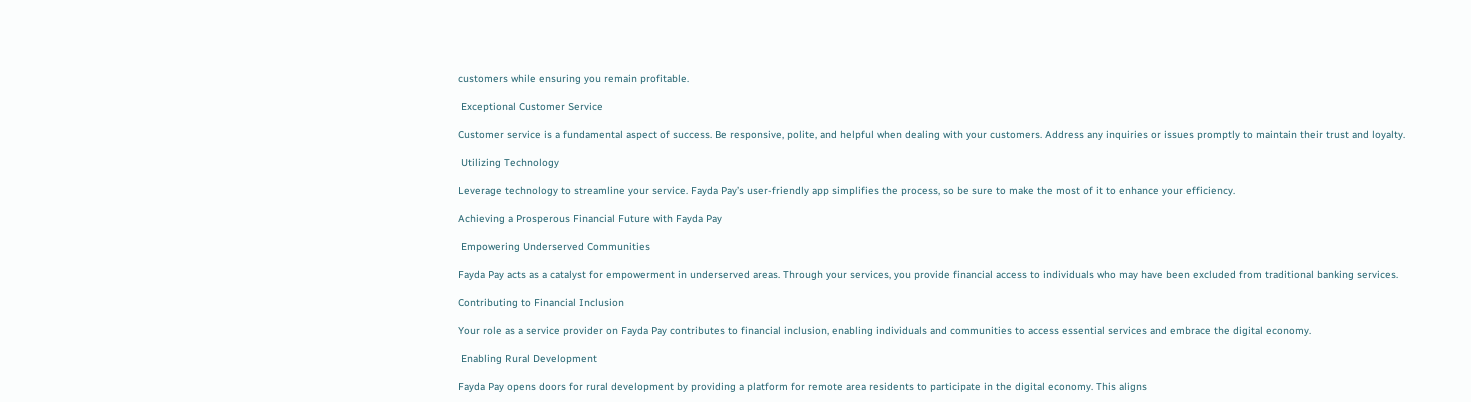customers while ensuring you remain profitable.

 Exceptional Customer Service

Customer service is a fundamental aspect of success. Be responsive, polite, and helpful when dealing with your customers. Address any inquiries or issues promptly to maintain their trust and loyalty.

 Utilizing Technology

Leverage technology to streamline your service. Fayda Pay’s user-friendly app simplifies the process, so be sure to make the most of it to enhance your efficiency.

Achieving a Prosperous Financial Future with Fayda Pay

 Empowering Underserved Communities

Fayda Pay acts as a catalyst for empowerment in underserved areas. Through your services, you provide financial access to individuals who may have been excluded from traditional banking services.

Contributing to Financial Inclusion

Your role as a service provider on Fayda Pay contributes to financial inclusion, enabling individuals and communities to access essential services and embrace the digital economy.

 Enabling Rural Development

Fayda Pay opens doors for rural development by providing a platform for remote area residents to participate in the digital economy. This aligns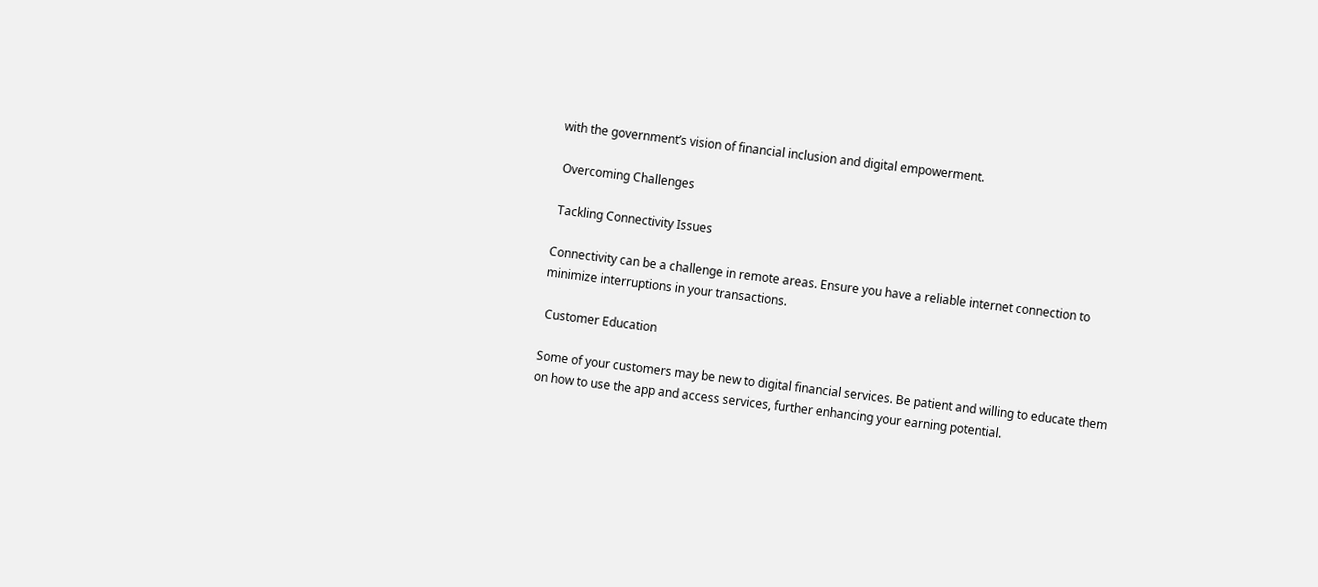with the government’s vision of financial inclusion and digital empowerment.

 Overcoming Challenges

 Tackling Connectivity Issues

Connectivity can be a challenge in remote areas. Ensure you have a reliable internet connection to minimize interruptions in your transactions.

 Customer Education

Some of your customers may be new to digital financial services. Be patient and willing to educate them on how to use the app and access services, further enhancing your earning potential.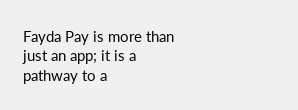Fayda Pay is more than just an app; it is a pathway to a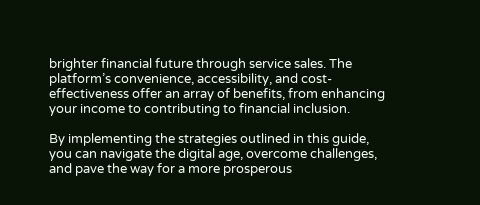brighter financial future through service sales. The platform’s convenience, accessibility, and cost-effectiveness offer an array of benefits, from enhancing your income to contributing to financial inclusion.

By implementing the strategies outlined in this guide, you can navigate the digital age, overcome challenges, and pave the way for a more prosperous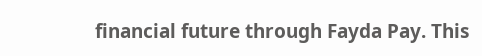financial future through Fayda Pay. This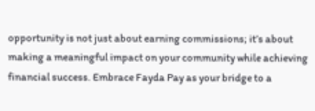opportunity is not just about earning commissions; it’s about making a meaningful impact on your community while achieving financial success. Embrace Fayda Pay as your bridge to a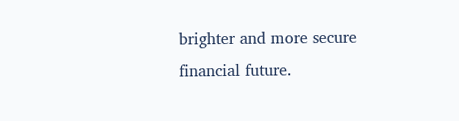brighter and more secure financial future.